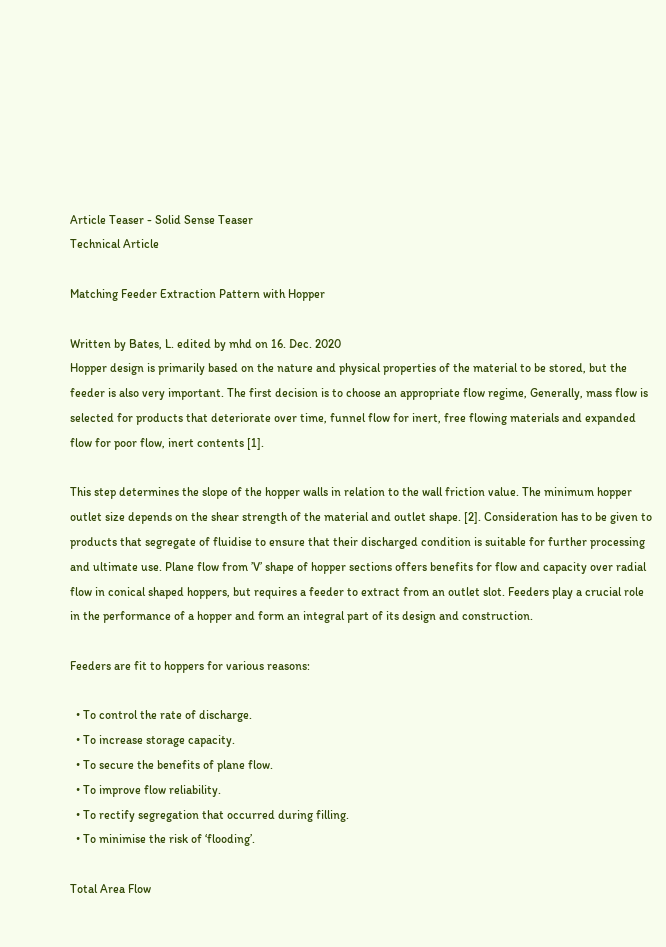Article Teaser - Solid Sense Teaser
Technical Article

Matching Feeder Extraction Pattern with Hopper

Written by Bates, L. edited by mhd on 16. Dec. 2020
Hopper design is primarily based on the nature and physical properties of the material to be stored, but the feeder is also very important. The first decision is to choose an appropriate flow regime, Generally, mass flow is selected for products that deteriorate over time, funnel flow for inert, free flowing materials and expanded flow for poor flow, inert contents [1].

This step determines the slope of the hopper walls in relation to the wall friction value. The minimum hopper outlet size depends on the shear strength of the material and outlet shape. [2]. Consideration has to be given to products that segregate of fluidise to ensure that their discharged condition is suitable for further processing and ultimate use. Plane flow from ’V’ shape of hopper sections offers benefits for flow and capacity over radial flow in conical shaped hoppers, but requires a feeder to extract from an outlet slot. Feeders play a crucial role in the performance of a hopper and form an integral part of its design and construction.

Feeders are fit to hoppers for various reasons:

  • To control the rate of discharge.
  • To increase storage capacity.
  • To secure the benefits of plane flow.
  • To improve flow reliability.
  • To rectify segregation that occurred during filling.
  • To minimise the risk of ‘flooding’.

Total Area Flow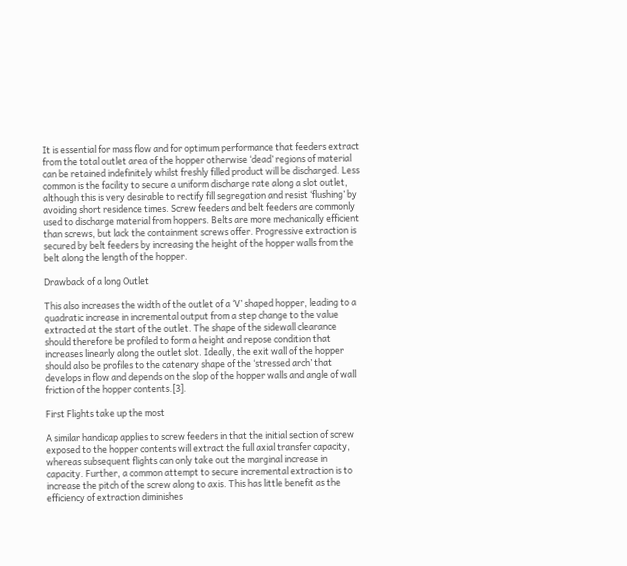It is essential for mass flow and for optimum performance that feeders extract from the total outlet area of the hopper otherwise ‘dead’ regions of material can be retained indefinitely whilst freshly filled product will be discharged. Less common is the facility to secure a uniform discharge rate along a slot outlet, although this is very desirable to rectify fill segregation and resist ‘flushing’ by avoiding short residence times. Screw feeders and belt feeders are commonly used to discharge material from hoppers. Belts are more mechanically efficient than screws, but lack the containment screws offer. Progressive extraction is secured by belt feeders by increasing the height of the hopper walls from the belt along the length of the hopper.

Drawback of a long Outlet

This also increases the width of the outlet of a ‘V’ shaped hopper, leading to a quadratic increase in incremental output from a step change to the value extracted at the start of the outlet. The shape of the sidewall clearance should therefore be profiled to form a height and repose condition that increases linearly along the outlet slot. Ideally, the exit wall of the hopper should also be profiles to the catenary shape of the ‘stressed arch’ that develops in flow and depends on the slop of the hopper walls and angle of wall friction of the hopper contents.[3].

First Flights take up the most

A similar handicap applies to screw feeders in that the initial section of screw exposed to the hopper contents will extract the full axial transfer capacity, whereas subsequent flights can only take out the marginal increase in capacity. Further, a common attempt to secure incremental extraction is to increase the pitch of the screw along to axis. This has little benefit as the efficiency of extraction diminishes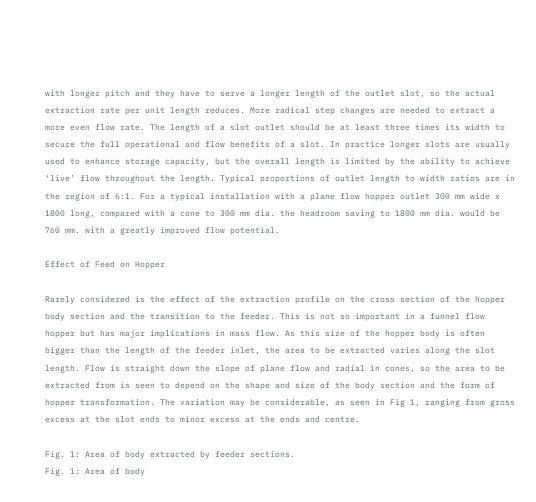with longer pitch and they have to serve a longer length of the outlet slot, so the actual extraction rate per unit length reduces. More radical step changes are needed to extract a more even flow rate. The length of a slot outlet should be at least three times its width to secure the full operational and flow benefits of a slot. In practice longer slots are usually used to enhance storage capacity, but the overall length is limited by the ability to achieve ‘live’ flow throughout the length. Typical proportions of outlet length to width ratios are in the region of 6:1. For a typical installation with a plane flow hopper outlet 300 mm wide x 1800 long, compared with a cone to 300 mm dia. the headroom saving to 1800 mm dia. would be 760 mm. with a greatly improved flow potential.

Effect of Feed on Hopper

Rarely considered is the effect of the extraction profile on the cross section of the hopper body section and the transition to the feeder. This is not so important in a funnel flow hopper but has major implications in mass flow. As this size of the hopper body is often bigger than the length of the feeder inlet, the area to be extracted varies along the slot length. Flow is straight down the slope of plane flow and radial in cones, so the area to be extracted from is seen to depend on the shape and size of the body section and the form of hopper transformation. The variation may be considerable, as seen in Fig 1, ranging from gross excess at the slot ends to minor excess at the ends and centre.

Fig. 1: Area of body extracted by feeder sections.
Fig. 1: Area of body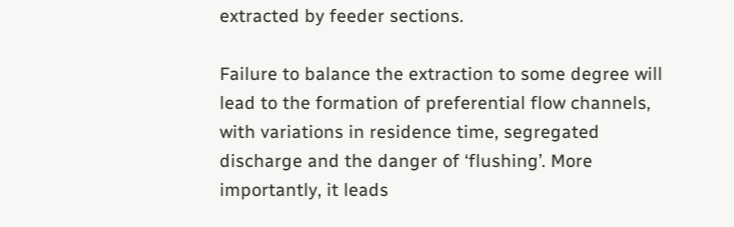extracted by feeder sections.

Failure to balance the extraction to some degree will lead to the formation of preferential flow channels, with variations in residence time, segregated discharge and the danger of ‘flushing’. More importantly, it leads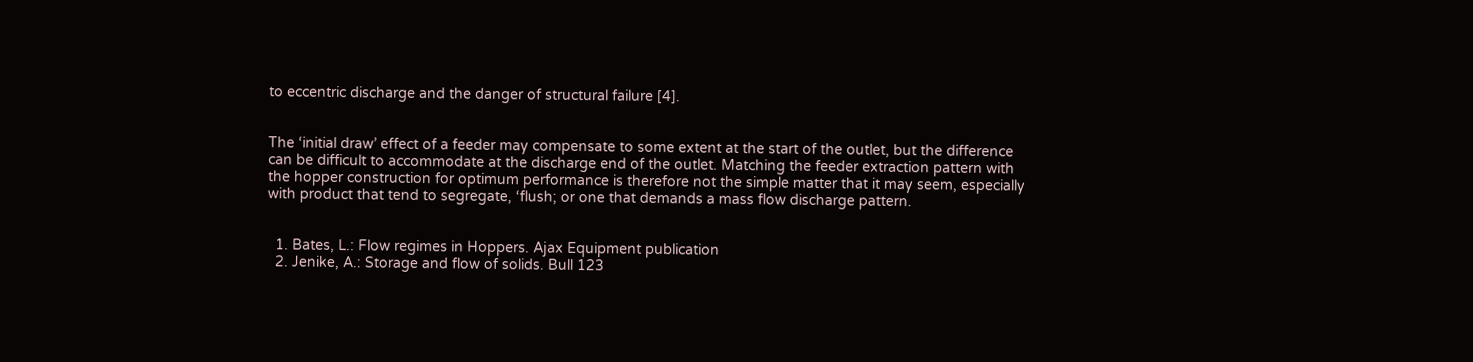to eccentric discharge and the danger of structural failure [4].


The ‘initial draw’ effect of a feeder may compensate to some extent at the start of the outlet, but the difference can be difficult to accommodate at the discharge end of the outlet. Matching the feeder extraction pattern with the hopper construction for optimum performance is therefore not the simple matter that it may seem, especially with product that tend to segregate, ‘flush; or one that demands a mass flow discharge pattern.


  1. Bates, L.: Flow regimes in Hoppers. Ajax Equipment publication
  2. Jenike, A.: Storage and flow of solids. Bull 123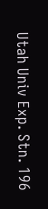Utah Univ Exp. Stn. 196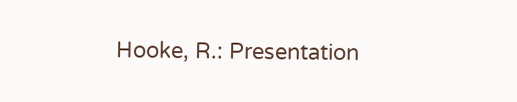Hooke, R.: Presentation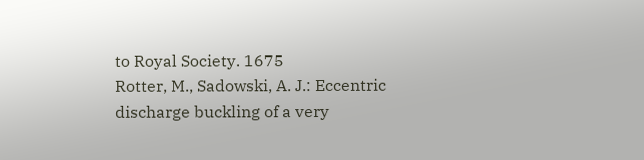to Royal Society. 1675
Rotter, M., Sadowski, A. J.: Eccentric discharge buckling of a very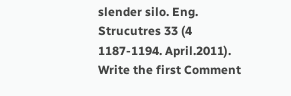slender silo. Eng. Strucutres 33 (4 1187-1194. April.2011).
Write the first Comment